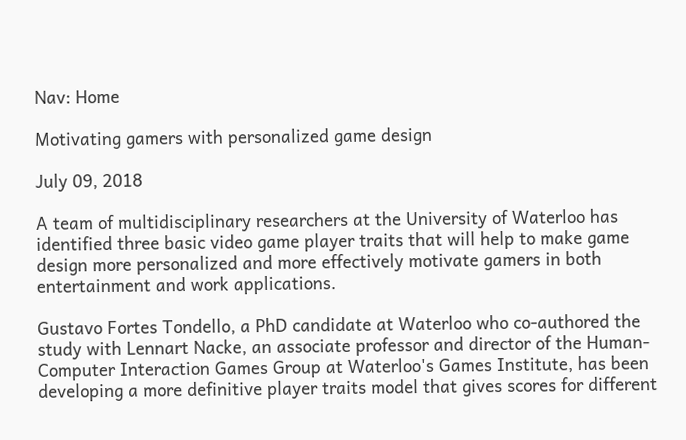Nav: Home

Motivating gamers with personalized game design

July 09, 2018

A team of multidisciplinary researchers at the University of Waterloo has identified three basic video game player traits that will help to make game design more personalized and more effectively motivate gamers in both entertainment and work applications.

Gustavo Fortes Tondello, a PhD candidate at Waterloo who co-authored the study with Lennart Nacke, an associate professor and director of the Human-Computer Interaction Games Group at Waterloo's Games Institute, has been developing a more definitive player traits model that gives scores for different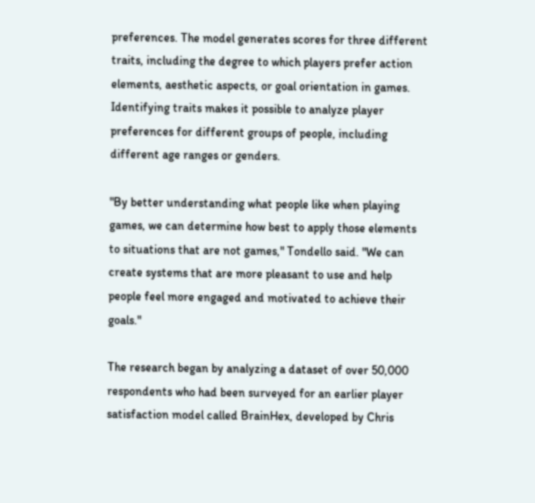preferences. The model generates scores for three different traits, including the degree to which players prefer action elements, aesthetic aspects, or goal orientation in games. Identifying traits makes it possible to analyze player preferences for different groups of people, including different age ranges or genders.

"By better understanding what people like when playing games, we can determine how best to apply those elements to situations that are not games," Tondello said. "We can create systems that are more pleasant to use and help people feel more engaged and motivated to achieve their goals."

The research began by analyzing a dataset of over 50,000 respondents who had been surveyed for an earlier player satisfaction model called BrainHex, developed by Chris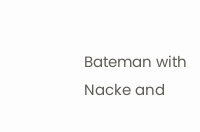Bateman with Nacke and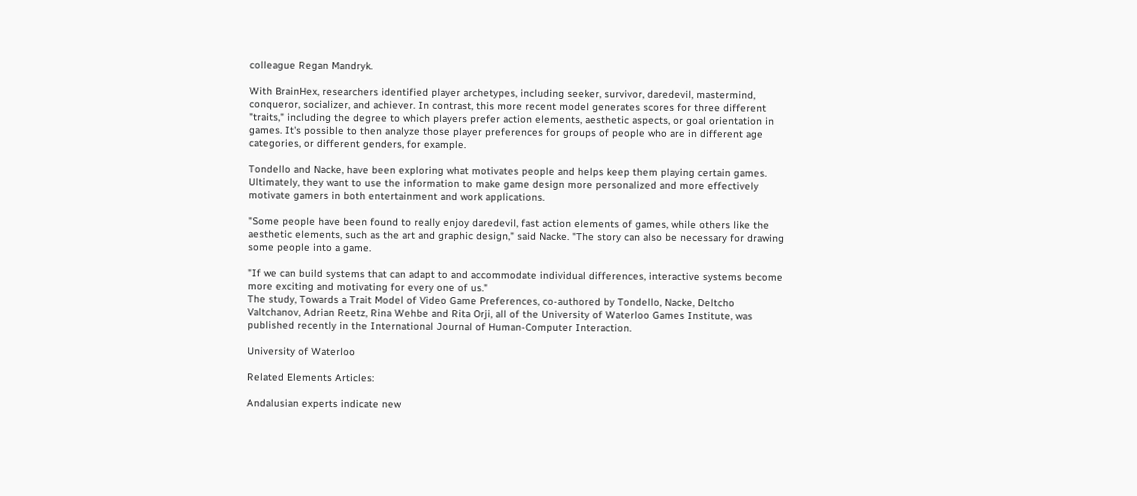colleague Regan Mandryk.

With BrainHex, researchers identified player archetypes, including seeker, survivor, daredevil, mastermind, conqueror, socializer, and achiever. In contrast, this more recent model generates scores for three different "traits," including the degree to which players prefer action elements, aesthetic aspects, or goal orientation in games. It's possible to then analyze those player preferences for groups of people who are in different age categories, or different genders, for example.

Tondello and Nacke, have been exploring what motivates people and helps keep them playing certain games. Ultimately, they want to use the information to make game design more personalized and more effectively motivate gamers in both entertainment and work applications.

"Some people have been found to really enjoy daredevil, fast action elements of games, while others like the aesthetic elements, such as the art and graphic design," said Nacke. "The story can also be necessary for drawing some people into a game.

"If we can build systems that can adapt to and accommodate individual differences, interactive systems become more exciting and motivating for every one of us."
The study, Towards a Trait Model of Video Game Preferences, co-authored by Tondello, Nacke, Deltcho Valtchanov, Adrian Reetz, Rina Wehbe and Rita Orji, all of the University of Waterloo Games Institute, was published recently in the International Journal of Human-Computer Interaction.

University of Waterloo

Related Elements Articles:

Andalusian experts indicate new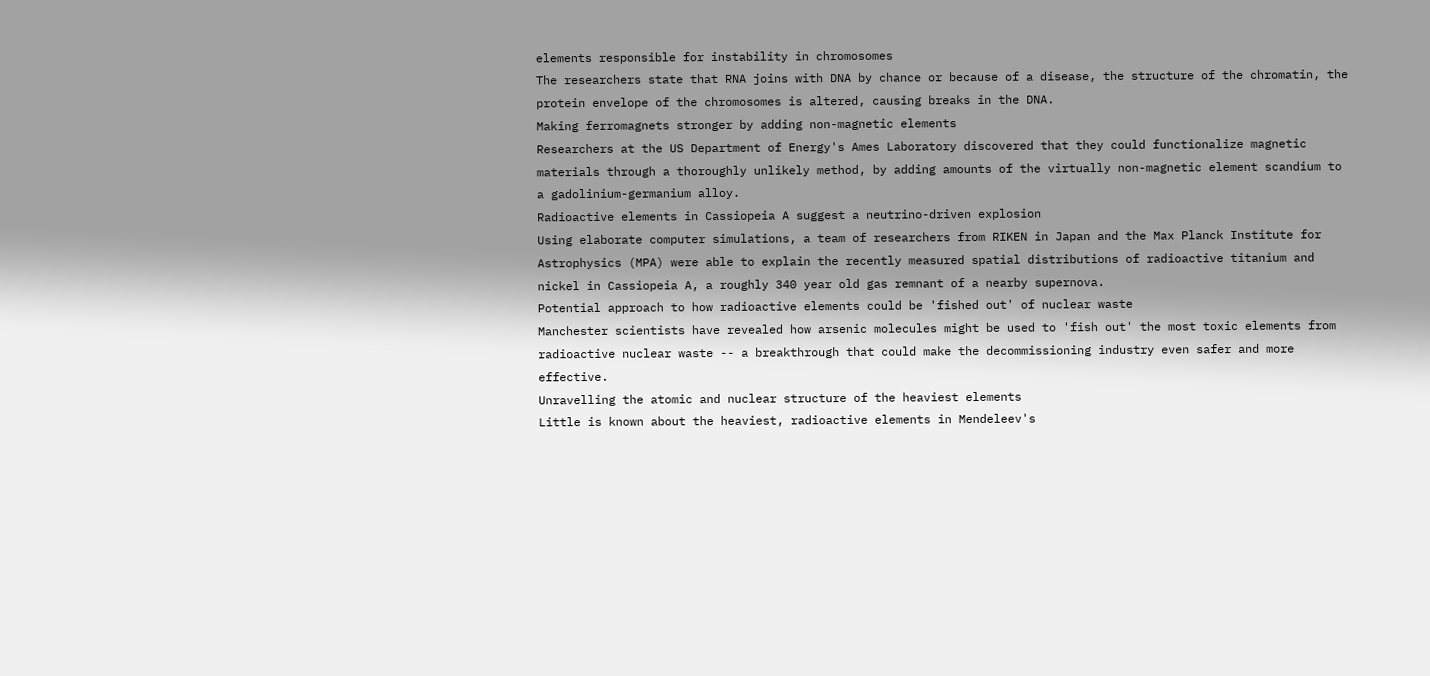elements responsible for instability in chromosomes
The researchers state that RNA joins with DNA by chance or because of a disease, the structure of the chromatin, the protein envelope of the chromosomes is altered, causing breaks in the DNA.
Making ferromagnets stronger by adding non-magnetic elements
Researchers at the US Department of Energy's Ames Laboratory discovered that they could functionalize magnetic materials through a thoroughly unlikely method, by adding amounts of the virtually non-magnetic element scandium to a gadolinium-germanium alloy.
Radioactive elements in Cassiopeia A suggest a neutrino-driven explosion
Using elaborate computer simulations, a team of researchers from RIKEN in Japan and the Max Planck Institute for Astrophysics (MPA) were able to explain the recently measured spatial distributions of radioactive titanium and nickel in Cassiopeia A, a roughly 340 year old gas remnant of a nearby supernova.
Potential approach to how radioactive elements could be 'fished out' of nuclear waste
Manchester scientists have revealed how arsenic molecules might be used to 'fish out' the most toxic elements from radioactive nuclear waste -- a breakthrough that could make the decommissioning industry even safer and more effective.
Unravelling the atomic and nuclear structure of the heaviest elements
Little is known about the heaviest, radioactive elements in Mendeleev's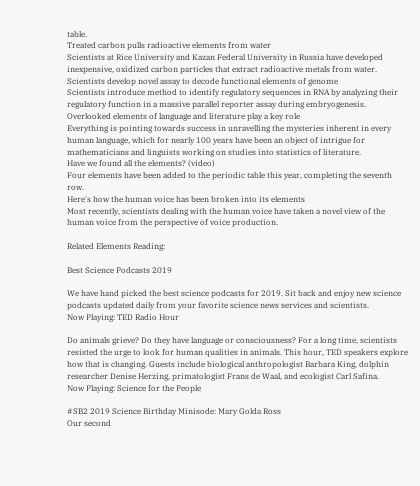table.
Treated carbon pulls radioactive elements from water
Scientists at Rice University and Kazan Federal University in Russia have developed inexpensive, oxidized carbon particles that extract radioactive metals from water.
Scientists develop novel assay to decode functional elements of genome
Scientists introduce method to identify regulatory sequences in RNA by analyzing their regulatory function in a massive parallel reporter assay during embryogenesis.
Overlooked elements of language and literature play a key role
Everything is pointing towards success in unravelling the mysteries inherent in every human language, which for nearly 100 years have been an object of intrigue for mathematicians and linguists working on studies into statistics of literature.
Have we found all the elements? (video)
Four elements have been added to the periodic table this year, completing the seventh row.
Here's how the human voice has been broken into its elements
Most recently, scientists dealing with the human voice have taken a novel view of the human voice from the perspective of voice production.

Related Elements Reading:

Best Science Podcasts 2019

We have hand picked the best science podcasts for 2019. Sit back and enjoy new science podcasts updated daily from your favorite science news services and scientists.
Now Playing: TED Radio Hour

Do animals grieve? Do they have language or consciousness? For a long time, scientists resisted the urge to look for human qualities in animals. This hour, TED speakers explore how that is changing. Guests include biological anthropologist Barbara King, dolphin researcher Denise Herzing, primatologist Frans de Waal, and ecologist Carl Safina.
Now Playing: Science for the People

#SB2 2019 Science Birthday Minisode: Mary Golda Ross
Our second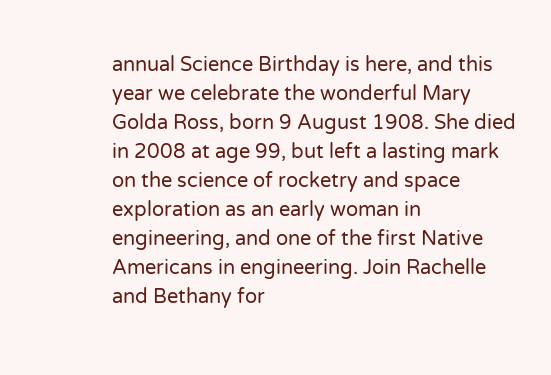annual Science Birthday is here, and this year we celebrate the wonderful Mary Golda Ross, born 9 August 1908. She died in 2008 at age 99, but left a lasting mark on the science of rocketry and space exploration as an early woman in engineering, and one of the first Native Americans in engineering. Join Rachelle and Bethany for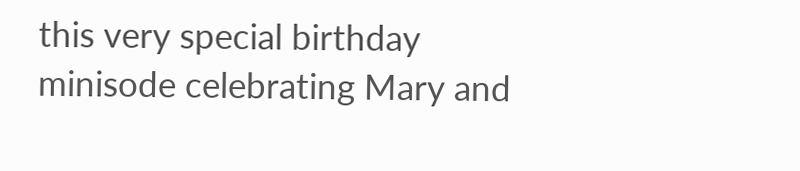this very special birthday minisode celebrating Mary and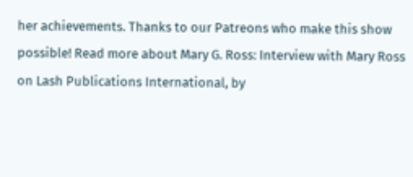her achievements. Thanks to our Patreons who make this show possible! Read more about Mary G. Ross: Interview with Mary Ross on Lash Publications International, by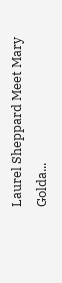Laurel Sheppard Meet Mary Golda...